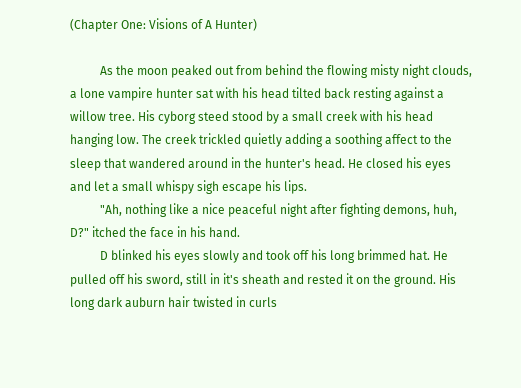(Chapter One: Visions of A Hunter)

          As the moon peaked out from behind the flowing misty night clouds, a lone vampire hunter sat with his head tilted back resting against a willow tree. His cyborg steed stood by a small creek with his head hanging low. The creek trickled quietly adding a soothing affect to the sleep that wandered around in the hunter's head. He closed his eyes and let a small whispy sigh escape his lips.
          "Ah, nothing like a nice peaceful night after fighting demons, huh, D?" itched the face in his hand.
          D blinked his eyes slowly and took off his long brimmed hat. He pulled off his sword, still in it's sheath and rested it on the ground. His long dark auburn hair twisted in curls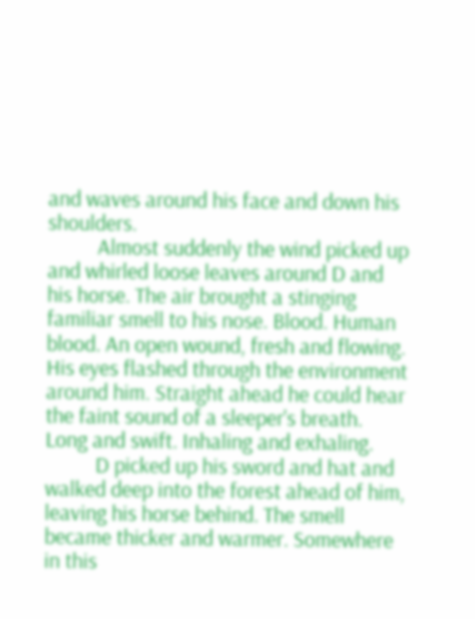and waves around his face and down his shoulders.
          Almost suddenly the wind picked up and whirled loose leaves around D and his horse. The air brought a stinging familiar smell to his nose. Blood. Human blood. An open wound, fresh and flowing. His eyes flashed through the environment around him. Straight ahead he could hear the faint sound of a sleeper's breath. Long and swift. Inhaling and exhaling.
          D picked up his sword and hat and walked deep into the forest ahead of him, leaving his horse behind. The smell became thicker and warmer. Somewhere in this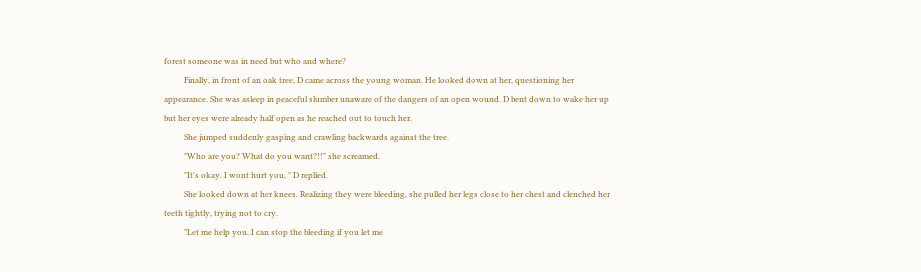forest someone was in need but who and where?
          Finally, in front of an oak tree, D came across the young woman. He looked down at her, questioning her appearance. She was asleep in peaceful slumber unaware of the dangers of an open wound. D bent down to wake her up but her eyes were already half open as he reached out to touch her.
          She jumped suddenly gasping and crawling backwards against the tree.
          "Who are you? What do you want?!!" she screamed.
          "It's okay. I wont hurt you, " D replied.
          She looked down at her knees. Realizing they were bleeding, she pulled her legs close to her chest and clenched her teeth tightly, trying not to cry.
          "Let me help you. I can stop the bleeding if you let me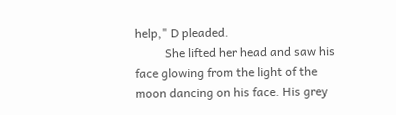help," D pleaded.
          She lifted her head and saw his face glowing from the light of the moon dancing on his face. His grey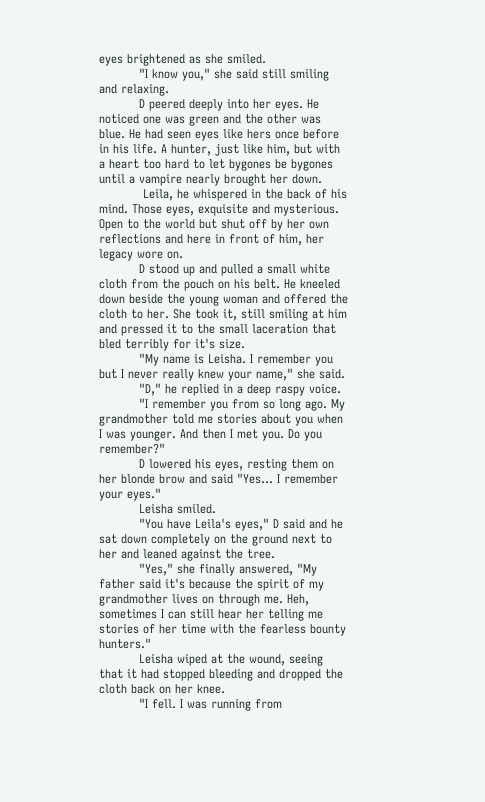eyes brightened as she smiled.
          "I know you," she said still smiling and relaxing.
          D peered deeply into her eyes. He noticed one was green and the other was blue. He had seen eyes like hers once before in his life. A hunter, just like him, but with a heart too hard to let bygones be bygones until a vampire nearly brought her down.
           Leila, he whispered in the back of his mind. Those eyes, exquisite and mysterious. Open to the world but shut off by her own reflections and here in front of him, her legacy wore on.
          D stood up and pulled a small white cloth from the pouch on his belt. He kneeled down beside the young woman and offered the cloth to her. She took it, still smiling at him and pressed it to the small laceration that bled terribly for it's size.
          "My name is Leisha. I remember you but I never really knew your name," she said.
          "D," he replied in a deep raspy voice.
          "I remember you from so long ago. My grandmother told me stories about you when I was younger. And then I met you. Do you remember?"
          D lowered his eyes, resting them on her blonde brow and said "Yes... I remember your eyes."
          Leisha smiled.
          "You have Leila's eyes," D said and he sat down completely on the ground next to her and leaned against the tree.
          "Yes," she finally answered, "My father said it's because the spirit of my grandmother lives on through me. Heh, sometimes I can still hear her telling me stories of her time with the fearless bounty hunters."
          Leisha wiped at the wound, seeing that it had stopped bleeding and dropped the cloth back on her knee.
          "I fell. I was running from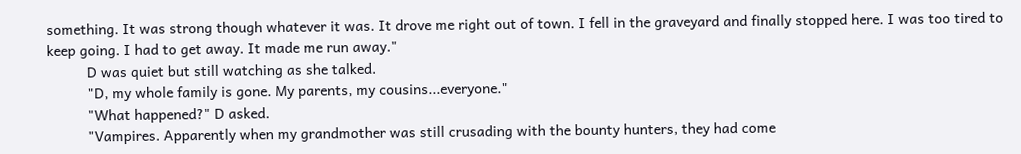something. It was strong though whatever it was. It drove me right out of town. I fell in the graveyard and finally stopped here. I was too tired to keep going. I had to get away. It made me run away."
          D was quiet but still watching as she talked.
          "D, my whole family is gone. My parents, my cousins...everyone."
          "What happened?" D asked.
          "Vampires. Apparently when my grandmother was still crusading with the bounty hunters, they had come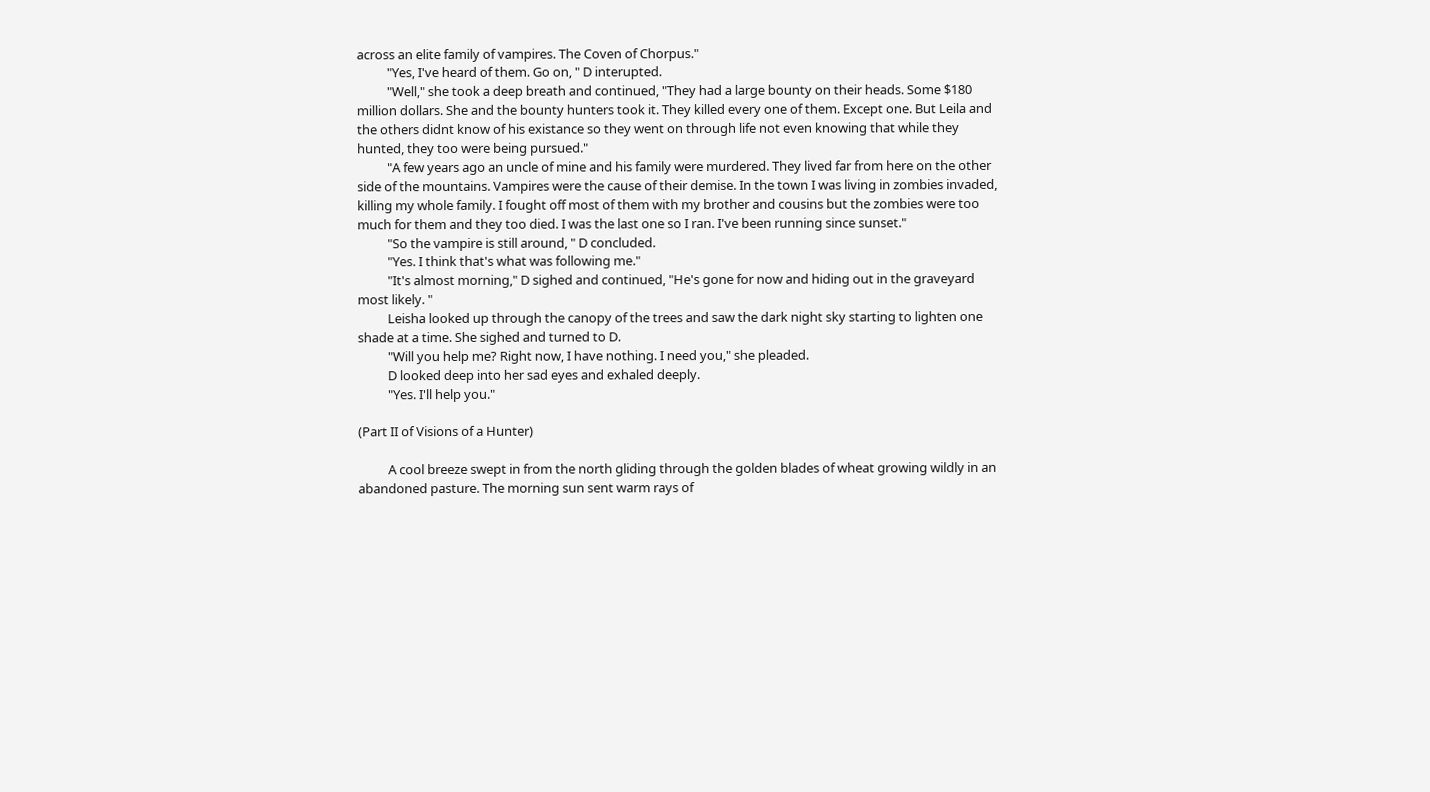across an elite family of vampires. The Coven of Chorpus."
          "Yes, I've heard of them. Go on, " D interupted.
          "Well," she took a deep breath and continued, "They had a large bounty on their heads. Some $180 million dollars. She and the bounty hunters took it. They killed every one of them. Except one. But Leila and the others didnt know of his existance so they went on through life not even knowing that while they hunted, they too were being pursued."
          "A few years ago an uncle of mine and his family were murdered. They lived far from here on the other side of the mountains. Vampires were the cause of their demise. In the town I was living in zombies invaded, killing my whole family. I fought off most of them with my brother and cousins but the zombies were too much for them and they too died. I was the last one so I ran. I've been running since sunset."
          "So the vampire is still around, " D concluded.
          "Yes. I think that's what was following me."
          "It's almost morning," D sighed and continued, "He's gone for now and hiding out in the graveyard most likely. "
          Leisha looked up through the canopy of the trees and saw the dark night sky starting to lighten one shade at a time. She sighed and turned to D.
          "Will you help me? Right now, I have nothing. I need you," she pleaded.
          D looked deep into her sad eyes and exhaled deeply.
          "Yes. I'll help you."

(Part II of Visions of a Hunter)

          A cool breeze swept in from the north gliding through the golden blades of wheat growing wildly in an abandoned pasture. The morning sun sent warm rays of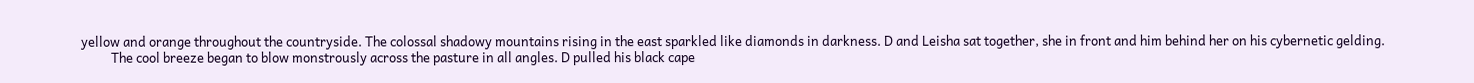yellow and orange throughout the countryside. The colossal shadowy mountains rising in the east sparkled like diamonds in darkness. D and Leisha sat together, she in front and him behind her on his cybernetic gelding.
          The cool breeze began to blow monstrously across the pasture in all angles. D pulled his black cape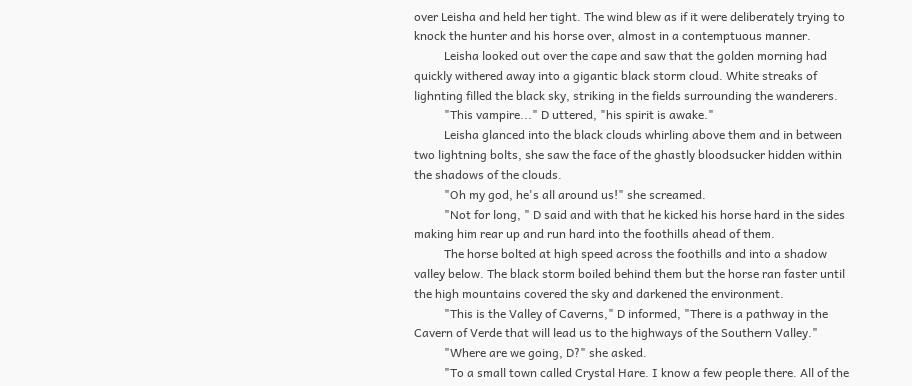over Leisha and held her tight. The wind blew as if it were deliberately trying to knock the hunter and his horse over, almost in a contemptuous manner.
          Leisha looked out over the cape and saw that the golden morning had quickly withered away into a gigantic black storm cloud. White streaks of lighnting filled the black sky, striking in the fields surrounding the wanderers.
          "This vampire..." D uttered, "his spirit is awake."
          Leisha glanced into the black clouds whirling above them and in between two lightning bolts, she saw the face of the ghastly bloodsucker hidden within the shadows of the clouds.
          "Oh my god, he's all around us!" she screamed.
          "Not for long, " D said and with that he kicked his horse hard in the sides making him rear up and run hard into the foothills ahead of them.
          The horse bolted at high speed across the foothills and into a shadow valley below. The black storm boiled behind them but the horse ran faster until the high mountains covered the sky and darkened the environment.
          "This is the Valley of Caverns," D informed, "There is a pathway in the Cavern of Verde that will lead us to the highways of the Southern Valley."
          "Where are we going, D?" she asked.
          "To a small town called Crystal Hare. I know a few people there. All of the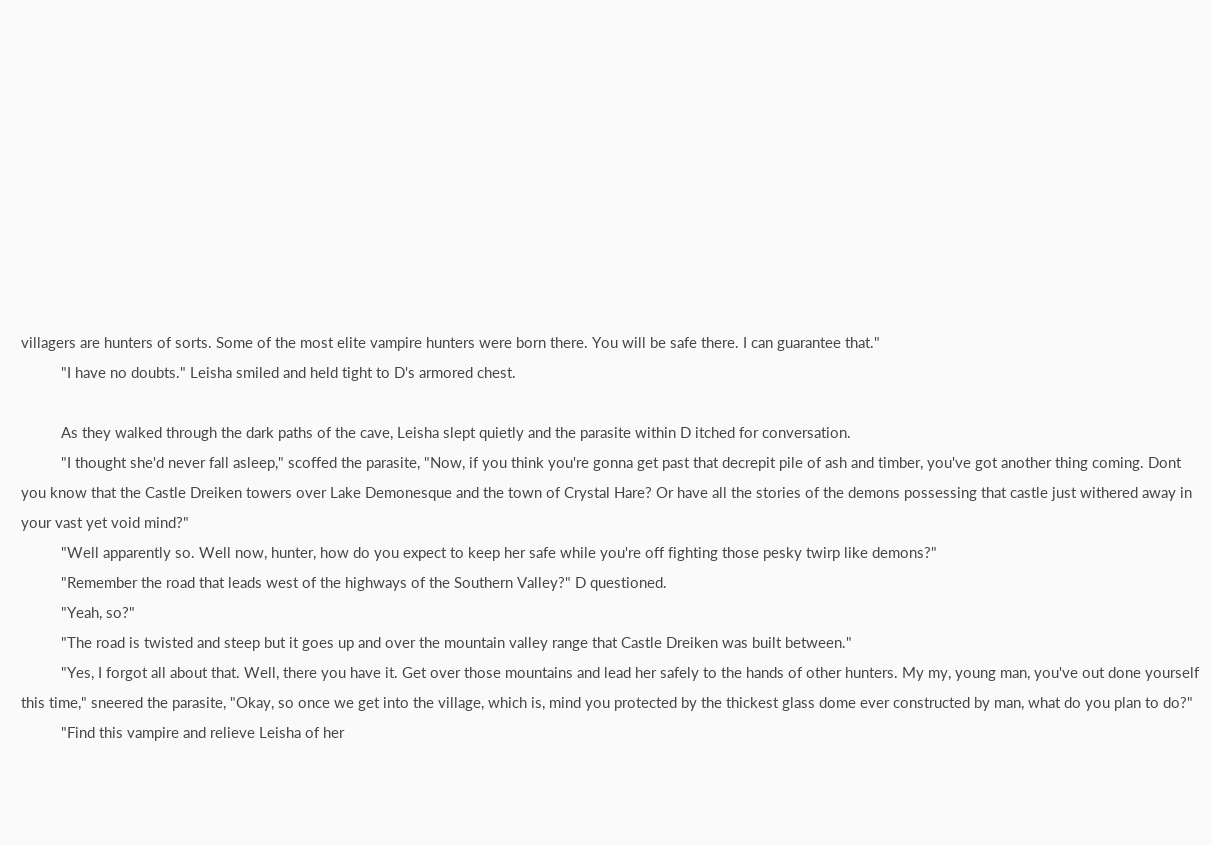villagers are hunters of sorts. Some of the most elite vampire hunters were born there. You will be safe there. I can guarantee that."
          "I have no doubts." Leisha smiled and held tight to D's armored chest.

          As they walked through the dark paths of the cave, Leisha slept quietly and the parasite within D itched for conversation.
          "I thought she'd never fall asleep," scoffed the parasite, "Now, if you think you're gonna get past that decrepit pile of ash and timber, you've got another thing coming. Dont you know that the Castle Dreiken towers over Lake Demonesque and the town of Crystal Hare? Or have all the stories of the demons possessing that castle just withered away in your vast yet void mind?"
          "Well apparently so. Well now, hunter, how do you expect to keep her safe while you're off fighting those pesky twirp like demons?"
          "Remember the road that leads west of the highways of the Southern Valley?" D questioned.
          "Yeah, so?"
          "The road is twisted and steep but it goes up and over the mountain valley range that Castle Dreiken was built between."
          "Yes, I forgot all about that. Well, there you have it. Get over those mountains and lead her safely to the hands of other hunters. My my, young man, you've out done yourself this time," sneered the parasite, "Okay, so once we get into the village, which is, mind you protected by the thickest glass dome ever constructed by man, what do you plan to do?"
          "Find this vampire and relieve Leisha of her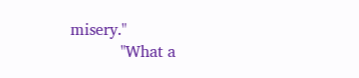misery."
          "What a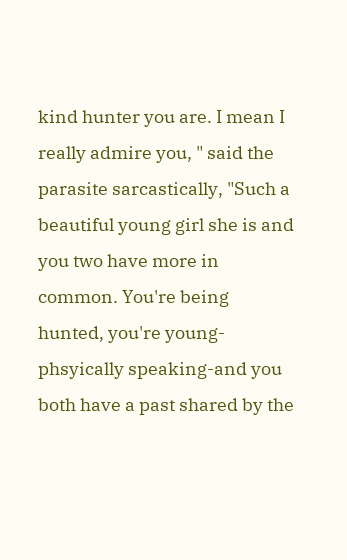kind hunter you are. I mean I really admire you, " said the parasite sarcastically, "Such a beautiful young girl she is and you two have more in common. You're being hunted, you're young-phsyically speaking-and you both have a past shared by the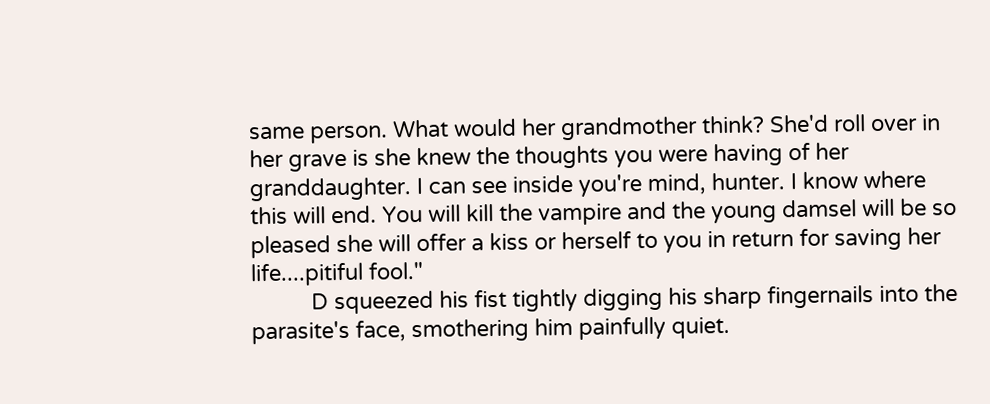same person. What would her grandmother think? She'd roll over in her grave is she knew the thoughts you were having of her granddaughter. I can see inside you're mind, hunter. I know where this will end. You will kill the vampire and the young damsel will be so pleased she will offer a kiss or herself to you in return for saving her life....pitiful fool."
          D squeezed his fist tightly digging his sharp fingernails into the parasite's face, smothering him painfully quiet.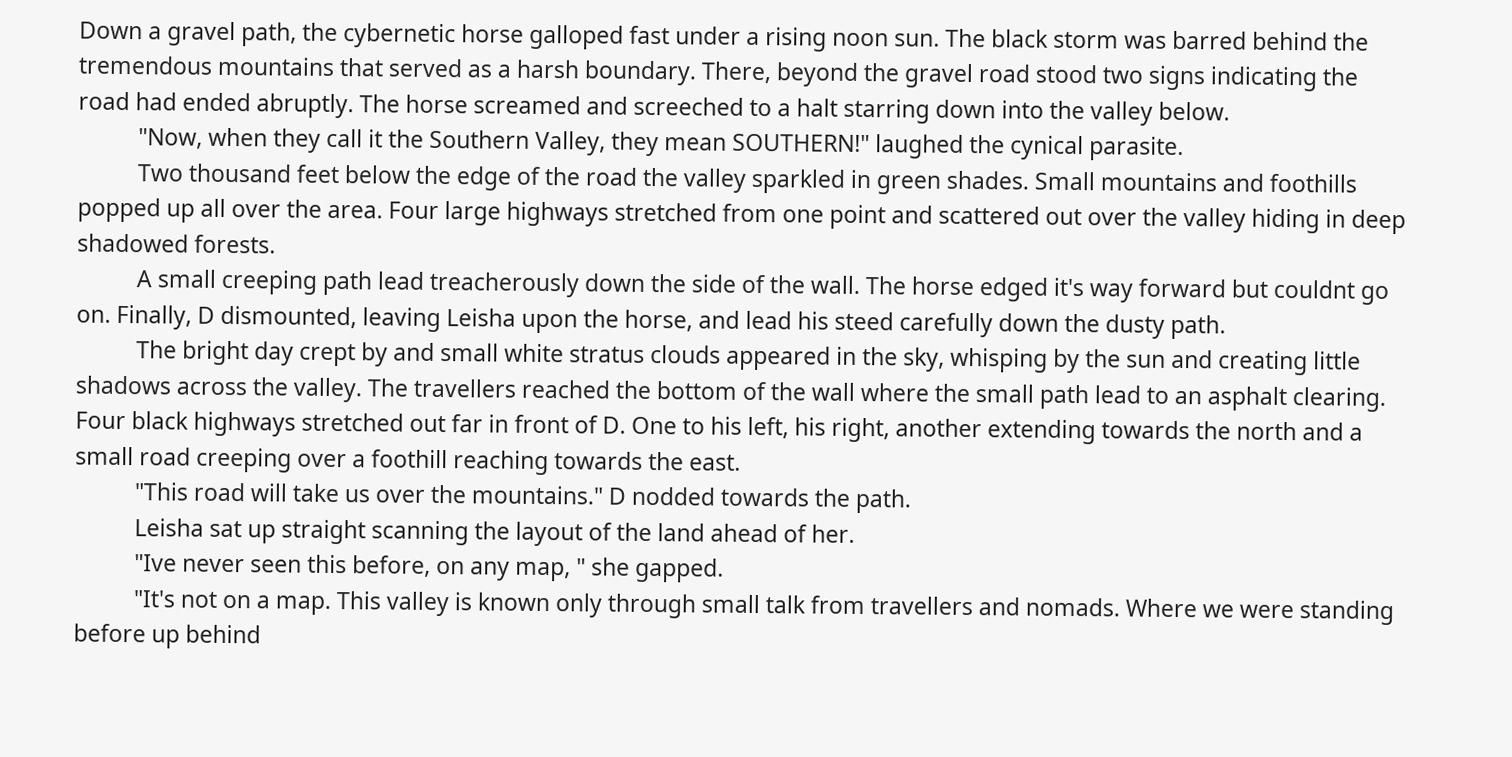Down a gravel path, the cybernetic horse galloped fast under a rising noon sun. The black storm was barred behind the tremendous mountains that served as a harsh boundary. There, beyond the gravel road stood two signs indicating the road had ended abruptly. The horse screamed and screeched to a halt starring down into the valley below.
          "Now, when they call it the Southern Valley, they mean SOUTHERN!" laughed the cynical parasite.
          Two thousand feet below the edge of the road the valley sparkled in green shades. Small mountains and foothills popped up all over the area. Four large highways stretched from one point and scattered out over the valley hiding in deep shadowed forests.
          A small creeping path lead treacherously down the side of the wall. The horse edged it's way forward but couldnt go on. Finally, D dismounted, leaving Leisha upon the horse, and lead his steed carefully down the dusty path.
          The bright day crept by and small white stratus clouds appeared in the sky, whisping by the sun and creating little shadows across the valley. The travellers reached the bottom of the wall where the small path lead to an asphalt clearing. Four black highways stretched out far in front of D. One to his left, his right, another extending towards the north and a small road creeping over a foothill reaching towards the east.
          "This road will take us over the mountains." D nodded towards the path.
          Leisha sat up straight scanning the layout of the land ahead of her.
          "Ive never seen this before, on any map, " she gapped.
          "It's not on a map. This valley is known only through small talk from travellers and nomads. Where we were standing before up behind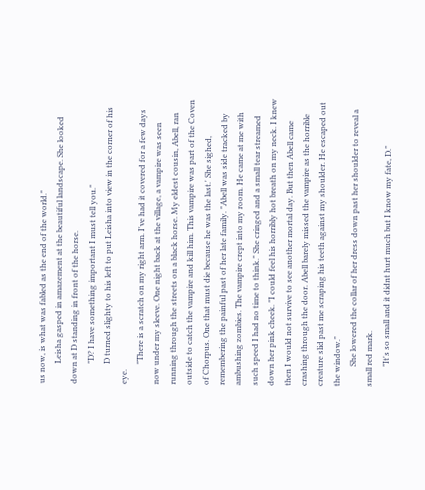us now, is what was fabled as the end of the world."
          Leisha gasped in amazement at the beautiful landscape. She looked down at D standing in front of the horse.
          "D? I have something important I must tell you."
          D turned slighty to his left to put Leisha into view in the corner of his eye.
          "There is a scratch on my right arm. I've had it covered for a few days now under my sleeve. One night back at the village, a vampire was seen running through the streets on a black horse. My eldest cousin, Abell, ran outside to catch the vampire and kill him. This vampire was part of the Coven of Chorpus. One that must die because he was the last.' She sighed, remembering the painful past of her late family. "Abell was side tracked by ambushing zombies. The vampire crept into my room. He came at me with such speed I had no time to think." She cringed and a small tear streamed down her pink cheek. "I could feel his horribly hot breath on my neck. I knew then I would not survive to see another mortal day. But then Abell came crashing through the door. Abell barely missed the vampire as the horrible creature slid past me scraping his teeth against my shoulder. He escaped out the window."
          She lowered the collar of her dress down past her shoulder to reveal a small red mark.
          "It's so small and it didnt hurt much but I know my fate, D."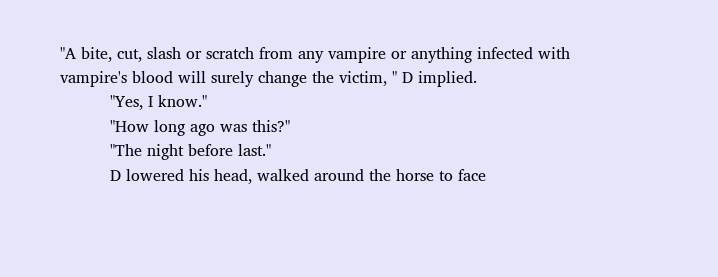"A bite, cut, slash or scratch from any vampire or anything infected with vampire's blood will surely change the victim, " D implied.
          "Yes, I know."
          "How long ago was this?"
          "The night before last."
          D lowered his head, walked around the horse to face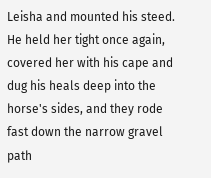Leisha and mounted his steed. He held her tight once again, covered her with his cape and dug his heals deep into the horse's sides, and they rode fast down the narrow gravel path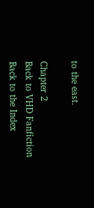to the east.

Chapter 2
Back to VHD Fanfiction
Back to the Index